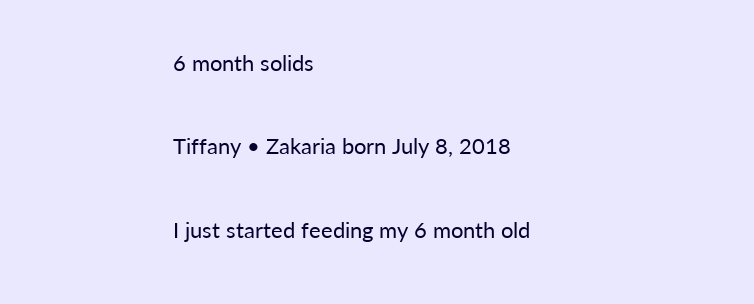6 month solids

Tiffany • Zakaria born July 8, 2018

I just started feeding my 6 month old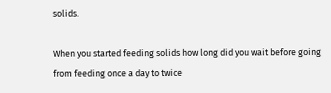solids.

When you started feeding solids how long did you wait before going from feeding once a day to twice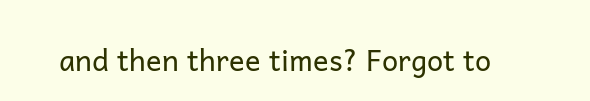and then three times? Forgot to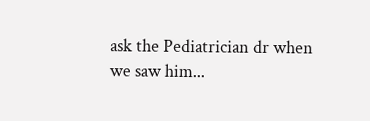ask the Pediatrician dr when we saw him...